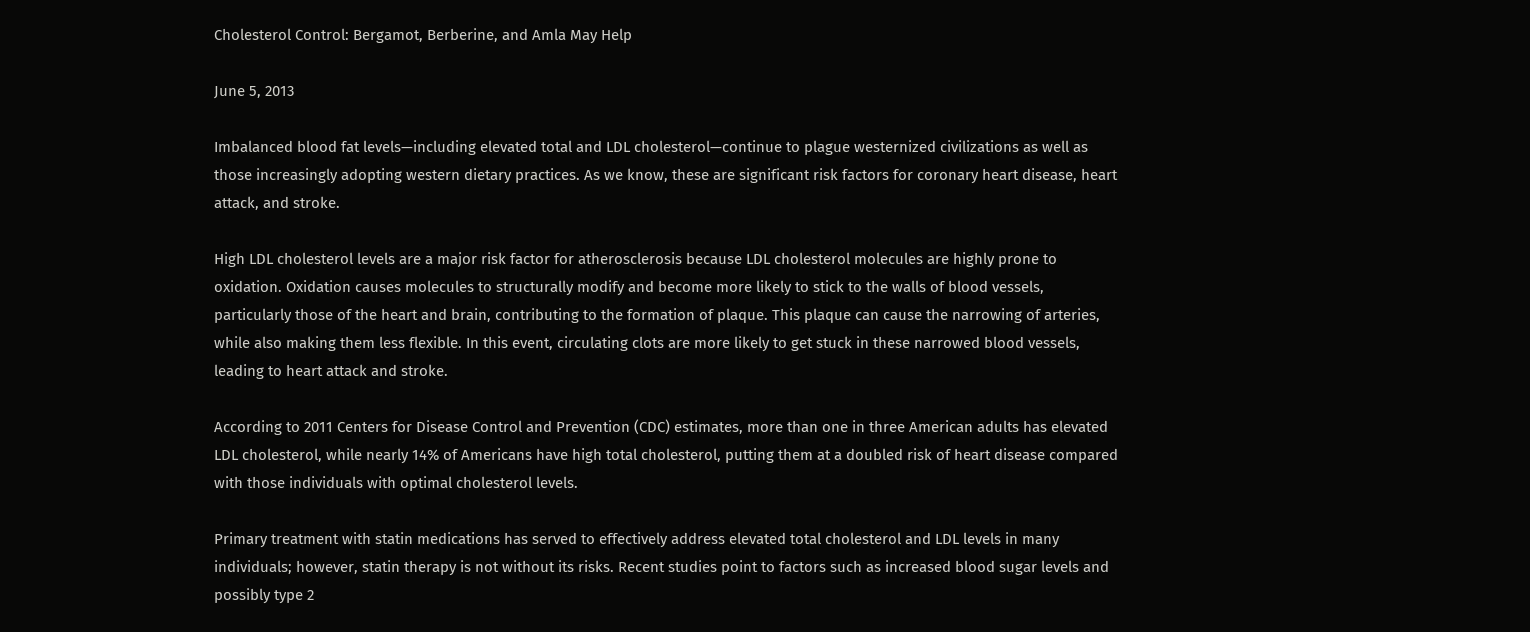Cholesterol Control: Bergamot, Berberine, and Amla May Help

June 5, 2013

Imbalanced blood fat levels—including elevated total and LDL cholesterol—continue to plague westernized civilizations as well as those increasingly adopting western dietary practices. As we know, these are significant risk factors for coronary heart disease, heart attack, and stroke.

High LDL cholesterol levels are a major risk factor for atherosclerosis because LDL cholesterol molecules are highly prone to oxidation. Oxidation causes molecules to structurally modify and become more likely to stick to the walls of blood vessels, particularly those of the heart and brain, contributing to the formation of plaque. This plaque can cause the narrowing of arteries, while also making them less flexible. In this event, circulating clots are more likely to get stuck in these narrowed blood vessels, leading to heart attack and stroke.

According to 2011 Centers for Disease Control and Prevention (CDC) estimates, more than one in three American adults has elevated LDL cholesterol, while nearly 14% of Americans have high total cholesterol, putting them at a doubled risk of heart disease compared with those individuals with optimal cholesterol levels.

Primary treatment with statin medications has served to effectively address elevated total cholesterol and LDL levels in many individuals; however, statin therapy is not without its risks. Recent studies point to factors such as increased blood sugar levels and possibly type 2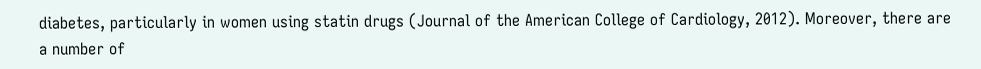diabetes, particularly in women using statin drugs (Journal of the American College of Cardiology, 2012). Moreover, there are a number of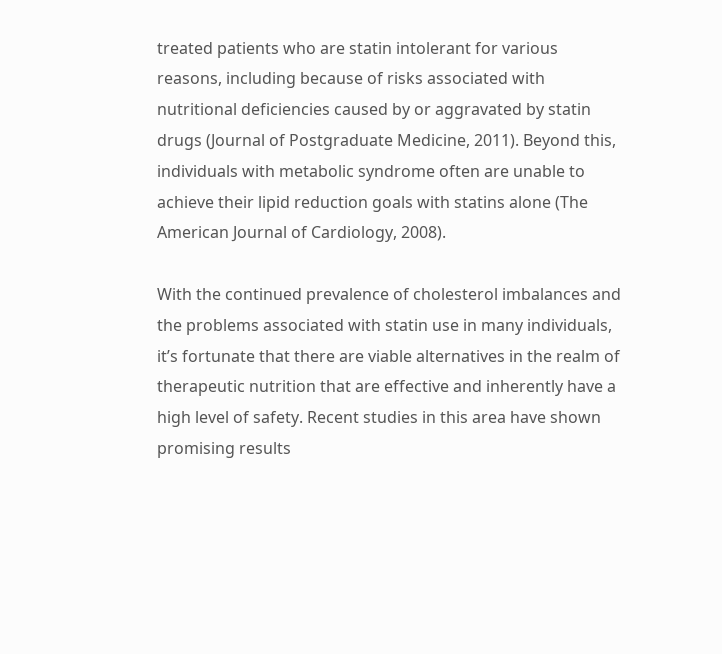treated patients who are statin intolerant for various reasons, including because of risks associated with nutritional deficiencies caused by or aggravated by statin drugs (Journal of Postgraduate Medicine, 2011). Beyond this, individuals with metabolic syndrome often are unable to achieve their lipid reduction goals with statins alone (The American Journal of Cardiology, 2008).

With the continued prevalence of cholesterol imbalances and the problems associated with statin use in many individuals, it’s fortunate that there are viable alternatives in the realm of therapeutic nutrition that are effective and inherently have a high level of safety. Recent studies in this area have shown promising results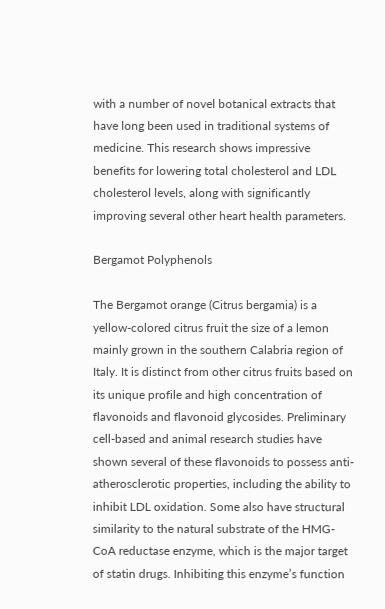with a number of novel botanical extracts that have long been used in traditional systems of medicine. This research shows impressive benefits for lowering total cholesterol and LDL cholesterol levels, along with significantly improving several other heart health parameters.

Bergamot Polyphenols

The Bergamot orange (Citrus bergamia) is a yellow-colored citrus fruit the size of a lemon mainly grown in the southern Calabria region of Italy. It is distinct from other citrus fruits based on its unique profile and high concentration of flavonoids and flavonoid glycosides. Preliminary cell-based and animal research studies have shown several of these flavonoids to possess anti-atherosclerotic properties, including the ability to inhibit LDL oxidation. Some also have structural similarity to the natural substrate of the HMG-CoA reductase enzyme, which is the major target of statin drugs. Inhibiting this enzyme’s function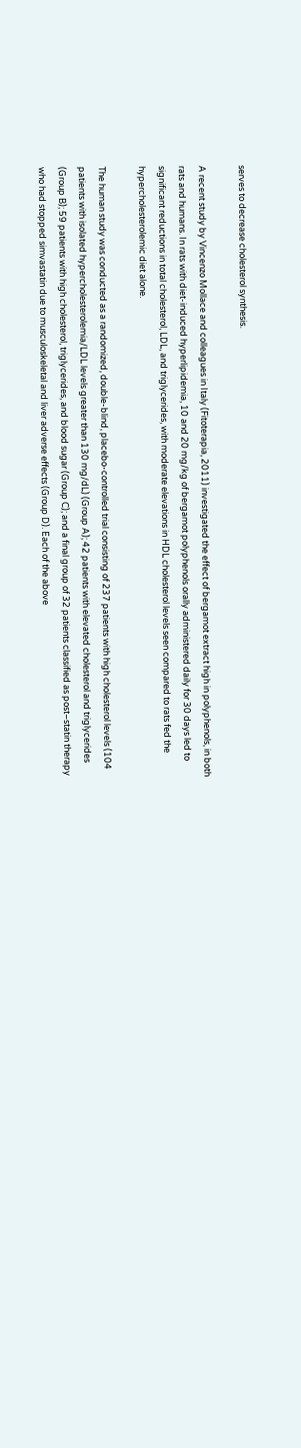serves to decrease cholesterol synthesis.

A recent study by Vincenzo Mollace and colleagues in Italy (Fitoterapia, 2011) investigated the effect of bergamot extract high in polyphenols, in both rats and humans. In rats with diet-induced hyperlipidemia, 10 and 20 mg/kg of bergamot polyphenols orally administered daily for 30 days led to significant reductions in total cholesterol, LDL, and triglycerides, with moderate elevations in HDL cholesterol levels seen compared to rats fed the hypercholesterolemic diet alone.

The human study was conducted as a randomized, double-blind, placebo-controlled trial consisting of 237 patients with high cholesterol levels (104 patients with isolated hypercholesterolemia/LDL levels greater than 130 mg/dL) (Group A); 42 patients with elevated cholesterol and triglycerides (Group B); 59 patients with high cholesterol, triglycerides, and blood sugar (Group C); and a final group of 32 patients classified as post–statin therapy who had stopped simvastatin due to musculoskeletal and liver adverse effects (Group D). Each of the above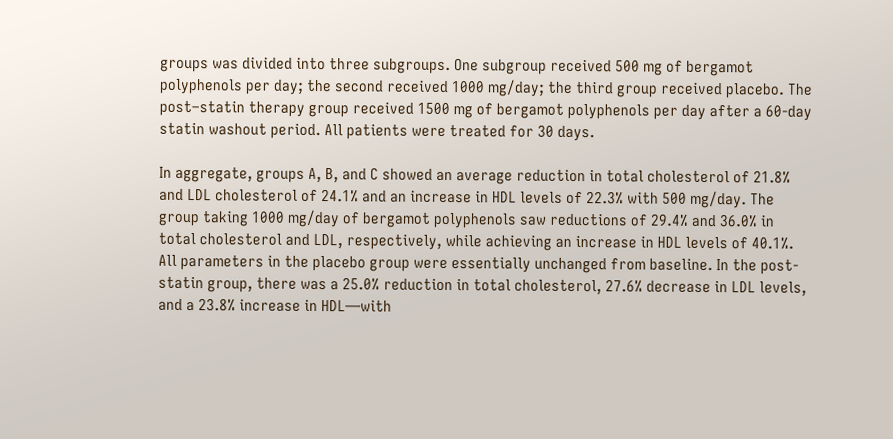groups was divided into three subgroups. One subgroup received 500 mg of bergamot polyphenols per day; the second received 1000 mg/day; the third group received placebo. The post–statin therapy group received 1500 mg of bergamot polyphenols per day after a 60-day statin washout period. All patients were treated for 30 days.

In aggregate, groups A, B, and C showed an average reduction in total cholesterol of 21.8% and LDL cholesterol of 24.1% and an increase in HDL levels of 22.3% with 500 mg/day. The group taking 1000 mg/day of bergamot polyphenols saw reductions of 29.4% and 36.0% in total cholesterol and LDL, respectively, while achieving an increase in HDL levels of 40.1%. All parameters in the placebo group were essentially unchanged from baseline. In the post-statin group, there was a 25.0% reduction in total cholesterol, 27.6% decrease in LDL levels, and a 23.8% increase in HDL—with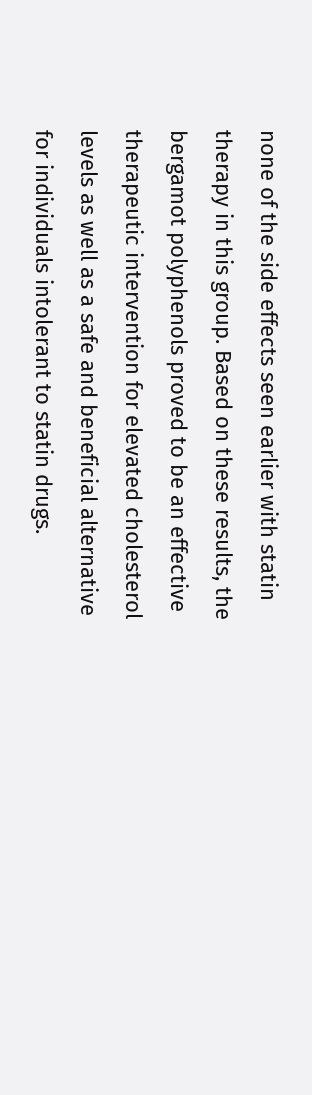none of the side effects seen earlier with statin therapy in this group. Based on these results, the bergamot polyphenols proved to be an effective therapeutic intervention for elevated cholesterol levels as well as a safe and beneficial alternative for individuals intolerant to statin drugs.